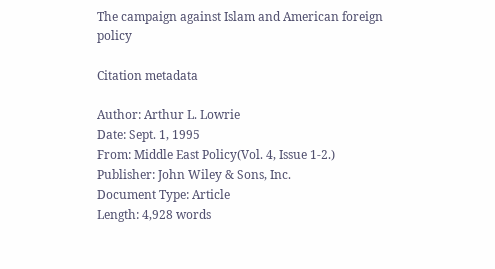The campaign against Islam and American foreign policy

Citation metadata

Author: Arthur L. Lowrie
Date: Sept. 1, 1995
From: Middle East Policy(Vol. 4, Issue 1-2.)
Publisher: John Wiley & Sons, Inc.
Document Type: Article
Length: 4,928 words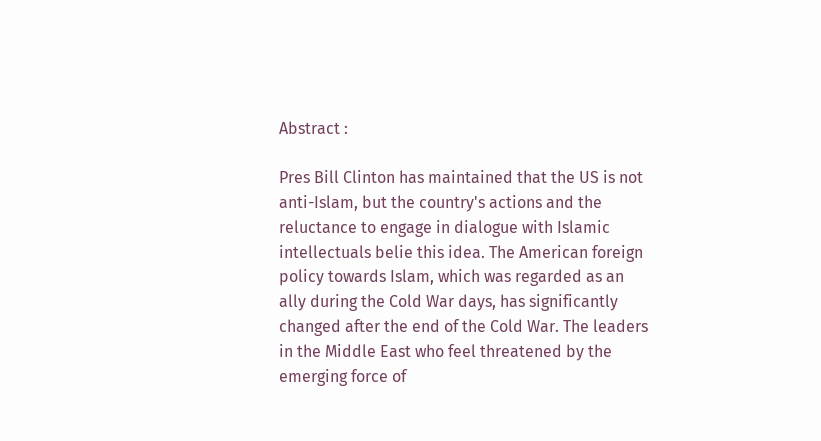Abstract :

Pres Bill Clinton has maintained that the US is not anti-Islam, but the country's actions and the reluctance to engage in dialogue with Islamic intellectuals belie this idea. The American foreign policy towards Islam, which was regarded as an ally during the Cold War days, has significantly changed after the end of the Cold War. The leaders in the Middle East who feel threatened by the emerging force of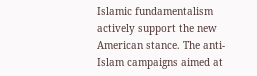Islamic fundamentalism actively support the new American stance. The anti-Islam campaigns aimed at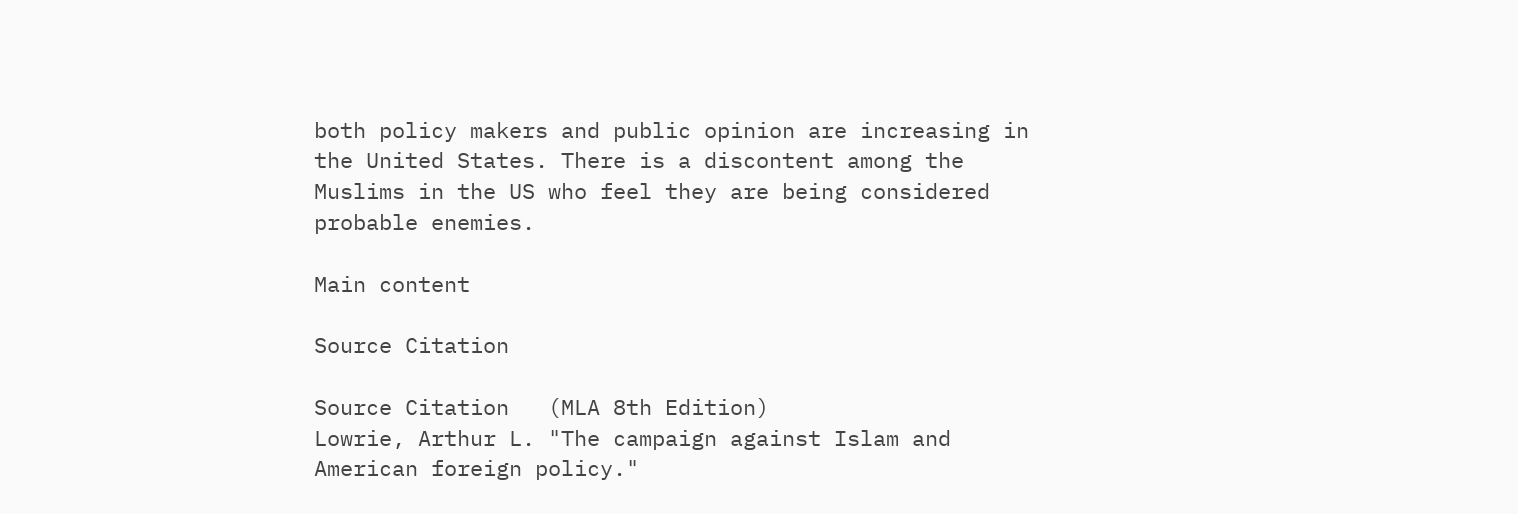both policy makers and public opinion are increasing in the United States. There is a discontent among the Muslims in the US who feel they are being considered probable enemies.

Main content

Source Citation

Source Citation   (MLA 8th Edition)
Lowrie, Arthur L. "The campaign against Islam and American foreign policy."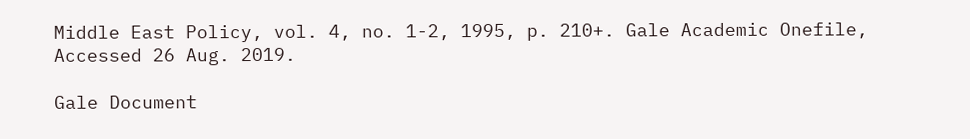Middle East Policy, vol. 4, no. 1-2, 1995, p. 210+. Gale Academic Onefile, Accessed 26 Aug. 2019.

Gale Document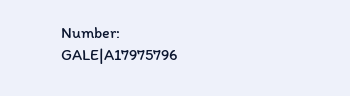Number: GALE|A17975796